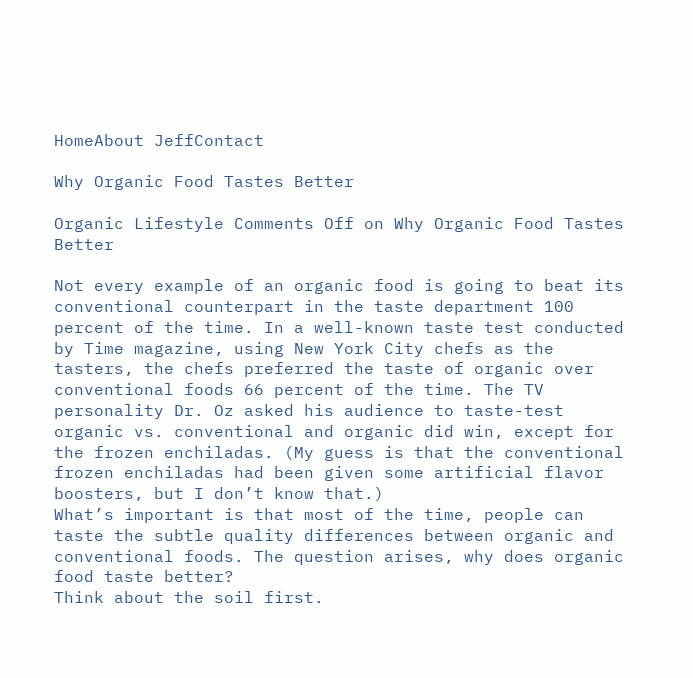HomeAbout JeffContact

Why Organic Food Tastes Better

Organic Lifestyle Comments Off on Why Organic Food Tastes Better

Not every example of an organic food is going to beat its conventional counterpart in the taste department 100 percent of the time. In a well-known taste test conducted by Time magazine, using New York City chefs as the tasters, the chefs preferred the taste of organic over conventional foods 66 percent of the time. The TV personality Dr. Oz asked his audience to taste-test organic vs. conventional and organic did win, except for the frozen enchiladas. (My guess is that the conventional frozen enchiladas had been given some artificial flavor boosters, but I don’t know that.)
What’s important is that most of the time, people can taste the subtle quality differences between organic and conventional foods. The question arises, why does organic food taste better?
Think about the soil first.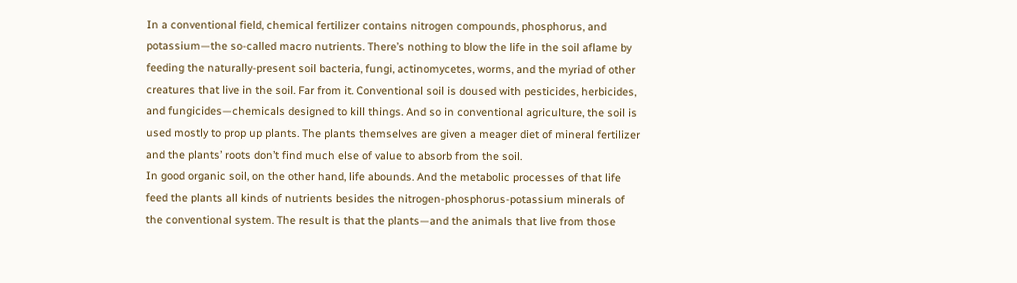In a conventional field, chemical fertilizer contains nitrogen compounds, phosphorus, and potassium—the so-called macro nutrients. There’s nothing to blow the life in the soil aflame by feeding the naturally-present soil bacteria, fungi, actinomycetes, worms, and the myriad of other creatures that live in the soil. Far from it. Conventional soil is doused with pesticides, herbicides, and fungicides—chemicals designed to kill things. And so in conventional agriculture, the soil is used mostly to prop up plants. The plants themselves are given a meager diet of mineral fertilizer and the plants’ roots don’t find much else of value to absorb from the soil.
In good organic soil, on the other hand, life abounds. And the metabolic processes of that life feed the plants all kinds of nutrients besides the nitrogen-phosphorus-potassium minerals of the conventional system. The result is that the plants—and the animals that live from those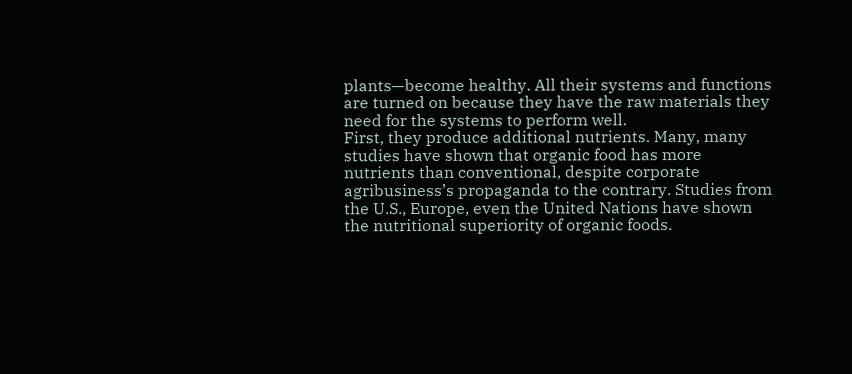plants—become healthy. All their systems and functions are turned on because they have the raw materials they need for the systems to perform well.
First, they produce additional nutrients. Many, many studies have shown that organic food has more nutrients than conventional, despite corporate agribusiness’s propaganda to the contrary. Studies from the U.S., Europe, even the United Nations have shown the nutritional superiority of organic foods.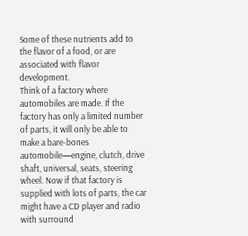Some of these nutrients add to the flavor of a food, or are associated with flavor development.
Think of a factory where automobiles are made. If the factory has only a limited number of parts, it will only be able to make a bare-bones automobile—engine, clutch, drive shaft, universal, seats, steering wheel. Now if that factory is supplied with lots of parts, the car might have a CD player and radio with surround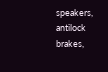speakers, antilock brakes,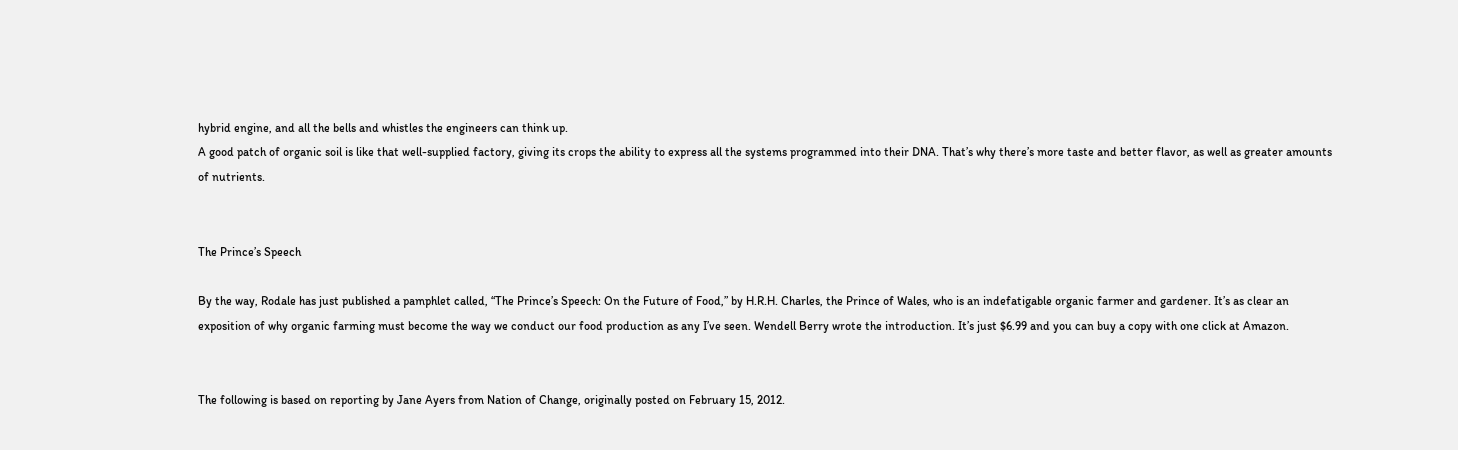hybrid engine, and all the bells and whistles the engineers can think up.
A good patch of organic soil is like that well-supplied factory, giving its crops the ability to express all the systems programmed into their DNA. That’s why there’s more taste and better flavor, as well as greater amounts of nutrients.


The Prince’s Speech

By the way, Rodale has just published a pamphlet called, “The Prince’s Speech: On the Future of Food,” by H.R.H. Charles, the Prince of Wales, who is an indefatigable organic farmer and gardener. It’s as clear an exposition of why organic farming must become the way we conduct our food production as any I’ve seen. Wendell Berry wrote the introduction. It’s just $6.99 and you can buy a copy with one click at Amazon.


The following is based on reporting by Jane Ayers from Nation of Change, originally posted on February 15, 2012.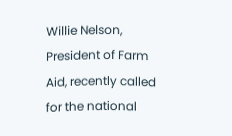Willie Nelson, President of Farm Aid, recently called for the national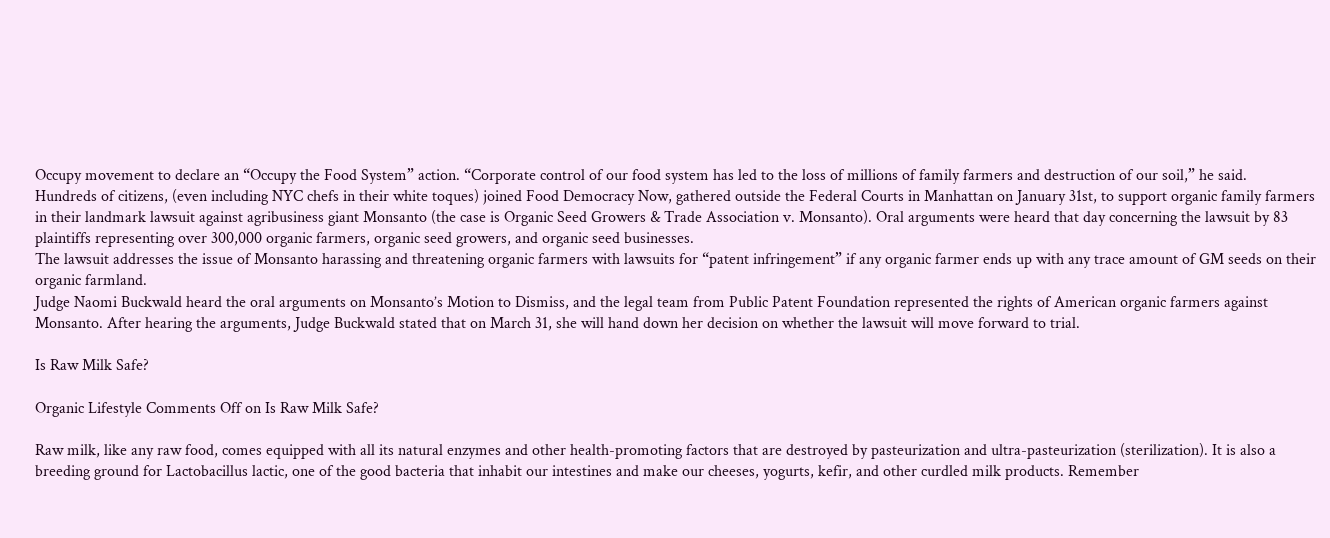Occupy movement to declare an “Occupy the Food System” action. “Corporate control of our food system has led to the loss of millions of family farmers and destruction of our soil,” he said.
Hundreds of citizens, (even including NYC chefs in their white toques) joined Food Democracy Now, gathered outside the Federal Courts in Manhattan on January 31st, to support organic family farmers in their landmark lawsuit against agribusiness giant Monsanto (the case is Organic Seed Growers & Trade Association v. Monsanto). Oral arguments were heard that day concerning the lawsuit by 83 plaintiffs representing over 300,000 organic farmers, organic seed growers, and organic seed businesses.
The lawsuit addresses the issue of Monsanto harassing and threatening organic farmers with lawsuits for “patent infringement” if any organic farmer ends up with any trace amount of GM seeds on their organic farmland.
Judge Naomi Buckwald heard the oral arguments on Monsanto’s Motion to Dismiss, and the legal team from Public Patent Foundation represented the rights of American organic farmers against Monsanto. After hearing the arguments, Judge Buckwald stated that on March 31, she will hand down her decision on whether the lawsuit will move forward to trial.

Is Raw Milk Safe?

Organic Lifestyle Comments Off on Is Raw Milk Safe?

Raw milk, like any raw food, comes equipped with all its natural enzymes and other health-promoting factors that are destroyed by pasteurization and ultra-pasteurization (sterilization). It is also a breeding ground for Lactobacillus lactic, one of the good bacteria that inhabit our intestines and make our cheeses, yogurts, kefir, and other curdled milk products. Remember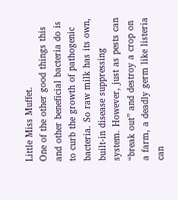Little Miss Muffet.
One of the other good things this and other beneficial bacteria do is to curb the growth of pathogenic bacteria. So raw milk has its own, built-in disease suppressing system. However, just as pests can “break out” and destroy a crop on a farm, a deadly germ like listeria can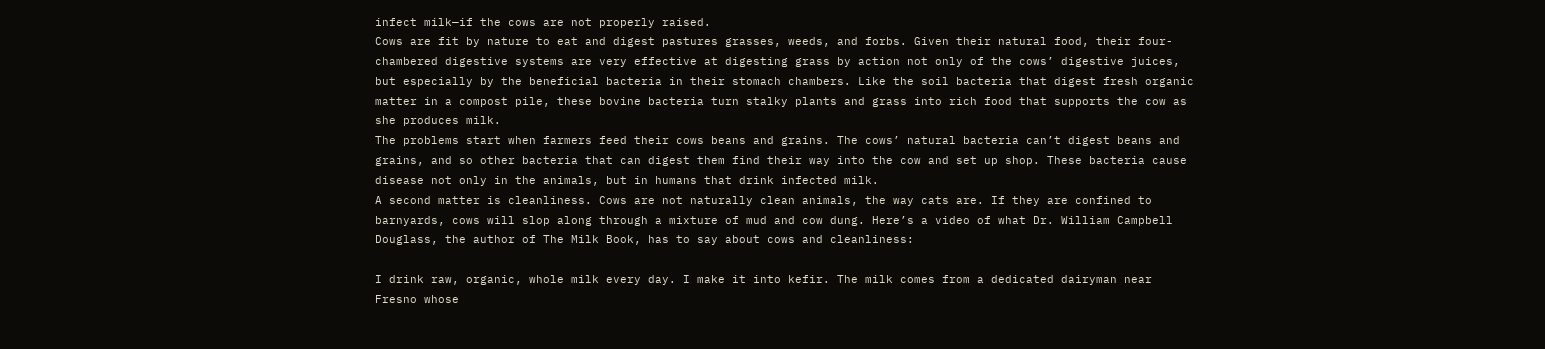infect milk—if the cows are not properly raised.
Cows are fit by nature to eat and digest pastures grasses, weeds, and forbs. Given their natural food, their four-chambered digestive systems are very effective at digesting grass by action not only of the cows’ digestive juices, but especially by the beneficial bacteria in their stomach chambers. Like the soil bacteria that digest fresh organic matter in a compost pile, these bovine bacteria turn stalky plants and grass into rich food that supports the cow as she produces milk.
The problems start when farmers feed their cows beans and grains. The cows’ natural bacteria can’t digest beans and grains, and so other bacteria that can digest them find their way into the cow and set up shop. These bacteria cause disease not only in the animals, but in humans that drink infected milk.
A second matter is cleanliness. Cows are not naturally clean animals, the way cats are. If they are confined to barnyards, cows will slop along through a mixture of mud and cow dung. Here’s a video of what Dr. William Campbell Douglass, the author of The Milk Book, has to say about cows and cleanliness:

I drink raw, organic, whole milk every day. I make it into kefir. The milk comes from a dedicated dairyman near Fresno whose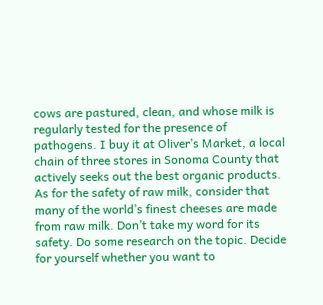cows are pastured, clean, and whose milk is regularly tested for the presence of pathogens. I buy it at Oliver’s Market, a local chain of three stores in Sonoma County that actively seeks out the best organic products.
As for the safety of raw milk, consider that many of the world’s finest cheeses are made from raw milk. Don’t take my word for its safety. Do some research on the topic. Decide for yourself whether you want to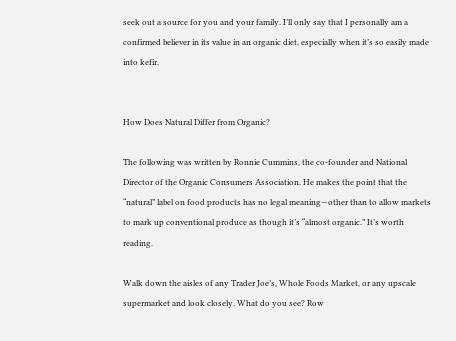seek out a source for you and your family. I’ll only say that I personally am a confirmed believer in its value in an organic diet, especially when it’s so easily made into kefir.


How Does Natural Differ from Organic?

The following was written by Ronnie Cummins, the co-founder and National Director of the Organic Consumers Association. He makes the point that the “natural” label on food products has no legal meaning—other than to allow markets to mark up conventional produce as though it’s “almost organic.” It’s worth reading.

Walk down the aisles of any Trader Joe’s, Whole Foods Market, or any upscale supermarket and look closely. What do you see? Row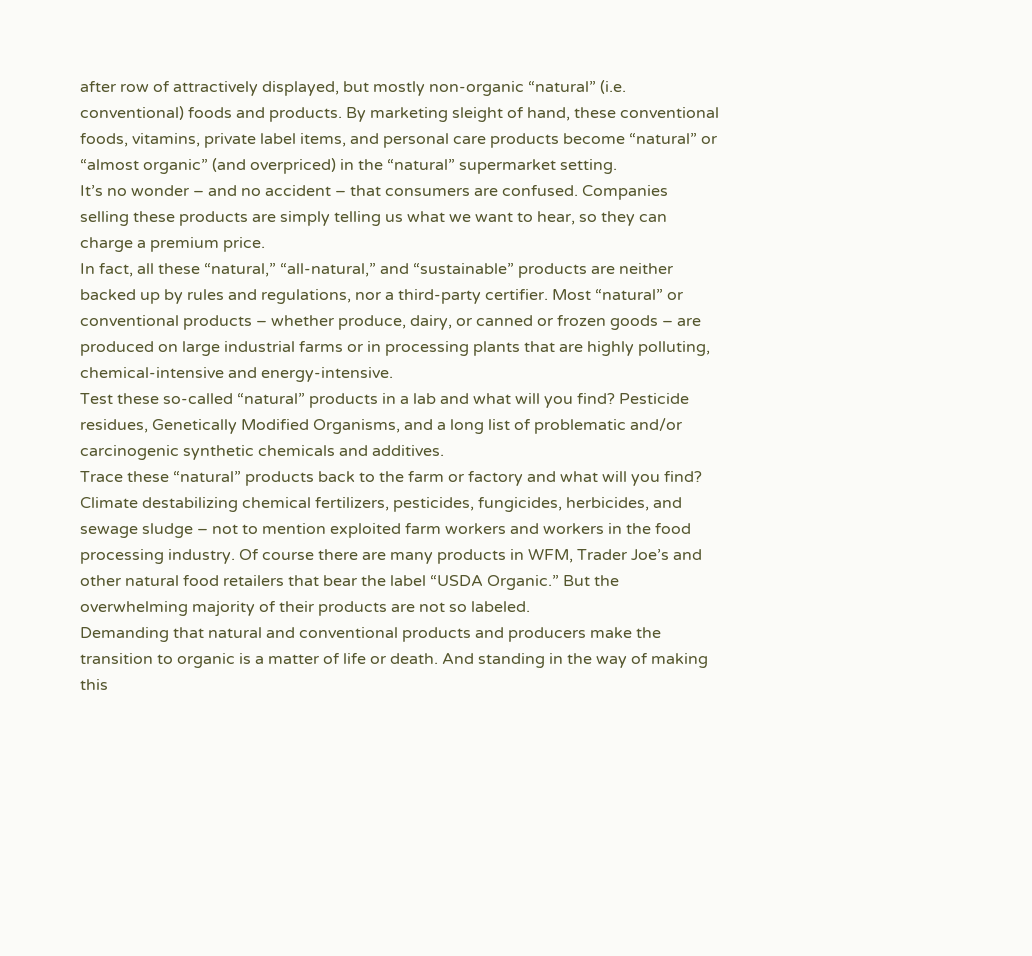after row of attractively displayed, but mostly non-organic “natural” (i.e. conventional) foods and products. By marketing sleight of hand, these conventional foods, vitamins, private label items, and personal care products become “natural” or “almost organic” (and overpriced) in the “natural” supermarket setting.
It’s no wonder – and no accident – that consumers are confused. Companies selling these products are simply telling us what we want to hear, so they can charge a premium price.
In fact, all these “natural,” “all-natural,” and “sustainable” products are neither backed up by rules and regulations, nor a third-party certifier. Most “natural” or conventional products – whether produce, dairy, or canned or frozen goods – are produced on large industrial farms or in processing plants that are highly polluting, chemical-intensive and energy-intensive.
Test these so-called “natural” products in a lab and what will you find? Pesticide residues, Genetically Modified Organisms, and a long list of problematic and/or carcinogenic synthetic chemicals and additives.
Trace these “natural” products back to the farm or factory and what will you find? Climate destabilizing chemical fertilizers, pesticides, fungicides, herbicides, and sewage sludge – not to mention exploited farm workers and workers in the food processing industry. Of course there are many products in WFM, Trader Joe’s and other natural food retailers that bear the label “USDA Organic.” But the overwhelming majority of their products are not so labeled.
Demanding that natural and conventional products and producers make the transition to organic is a matter of life or death. And standing in the way of making this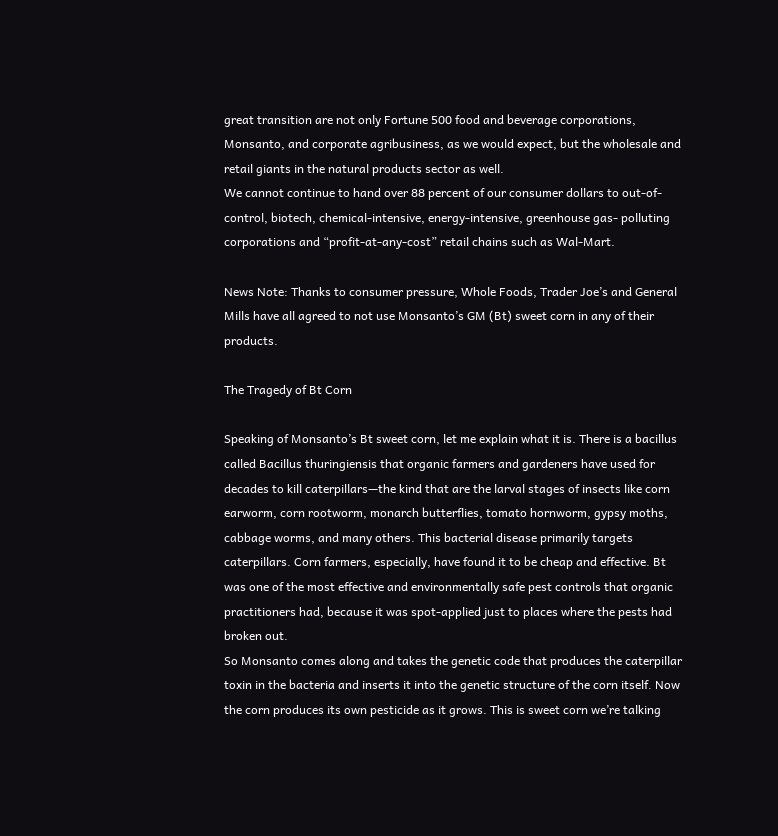great transition are not only Fortune 500 food and beverage corporations, Monsanto, and corporate agribusiness, as we would expect, but the wholesale and retail giants in the natural products sector as well.
We cannot continue to hand over 88 percent of our consumer dollars to out-of-control, biotech, chemical-intensive, energy-intensive, greenhouse gas- polluting corporations and “profit-at-any-cost” retail chains such as Wal-Mart.

News Note: Thanks to consumer pressure, Whole Foods, Trader Joe’s and General Mills have all agreed to not use Monsanto’s GM (Bt) sweet corn in any of their products.

The Tragedy of Bt Corn

Speaking of Monsanto’s Bt sweet corn, let me explain what it is. There is a bacillus called Bacillus thuringiensis that organic farmers and gardeners have used for decades to kill caterpillars—the kind that are the larval stages of insects like corn earworm, corn rootworm, monarch butterflies, tomato hornworm, gypsy moths, cabbage worms, and many others. This bacterial disease primarily targets caterpillars. Corn farmers, especially, have found it to be cheap and effective. Bt was one of the most effective and environmentally safe pest controls that organic practitioners had, because it was spot-applied just to places where the pests had broken out.
So Monsanto comes along and takes the genetic code that produces the caterpillar toxin in the bacteria and inserts it into the genetic structure of the corn itself. Now the corn produces its own pesticide as it grows. This is sweet corn we’re talking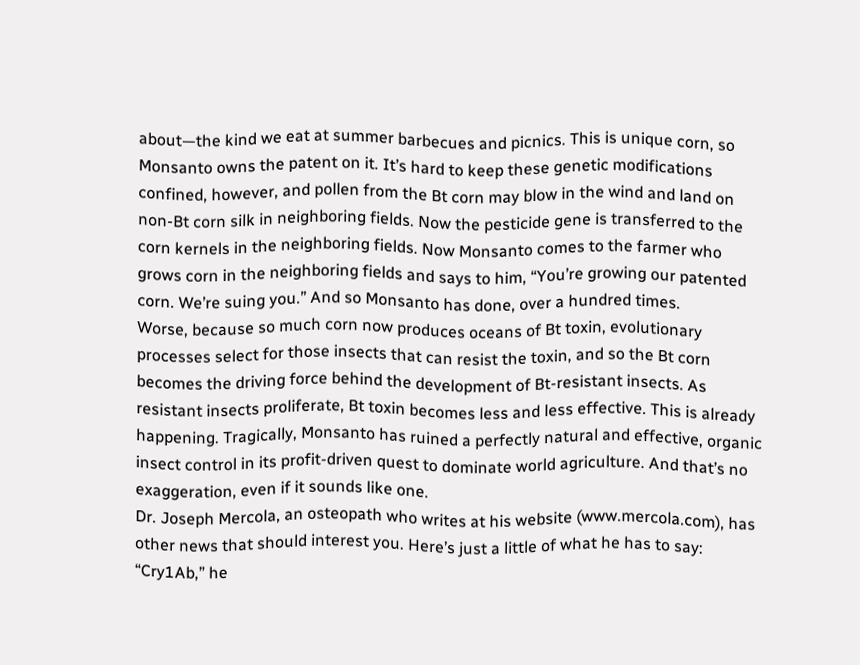about—the kind we eat at summer barbecues and picnics. This is unique corn, so Monsanto owns the patent on it. It’s hard to keep these genetic modifications confined, however, and pollen from the Bt corn may blow in the wind and land on non-Bt corn silk in neighboring fields. Now the pesticide gene is transferred to the corn kernels in the neighboring fields. Now Monsanto comes to the farmer who grows corn in the neighboring fields and says to him, “You’re growing our patented corn. We’re suing you.” And so Monsanto has done, over a hundred times.
Worse, because so much corn now produces oceans of Bt toxin, evolutionary processes select for those insects that can resist the toxin, and so the Bt corn becomes the driving force behind the development of Bt-resistant insects. As resistant insects proliferate, Bt toxin becomes less and less effective. This is already happening. Tragically, Monsanto has ruined a perfectly natural and effective, organic insect control in its profit-driven quest to dominate world agriculture. And that’s no exaggeration, even if it sounds like one.
Dr. Joseph Mercola, an osteopath who writes at his website (www.mercola.com), has other news that should interest you. Here’s just a little of what he has to say:
“Cry1Ab,” he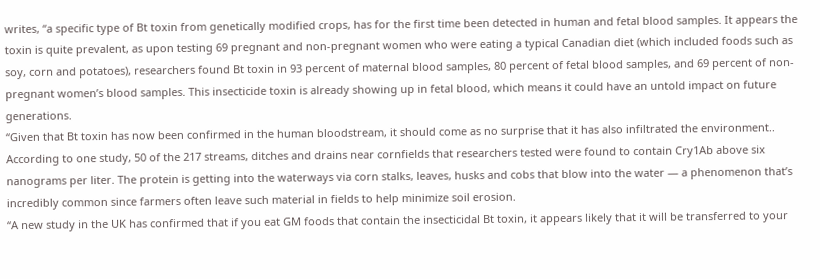writes, “a specific type of Bt toxin from genetically modified crops, has for the first time been detected in human and fetal blood samples. It appears the toxin is quite prevalent, as upon testing 69 pregnant and non-pregnant women who were eating a typical Canadian diet (which included foods such as soy, corn and potatoes), researchers found Bt toxin in 93 percent of maternal blood samples, 80 percent of fetal blood samples, and 69 percent of non-pregnant women’s blood samples. This insecticide toxin is already showing up in fetal blood, which means it could have an untold impact on future generations.
“Given that Bt toxin has now been confirmed in the human bloodstream, it should come as no surprise that it has also infiltrated the environment.. According to one study, 50 of the 217 streams, ditches and drains near cornfields that researchers tested were found to contain Cry1Ab above six nanograms per liter. The protein is getting into the waterways via corn stalks, leaves, husks and cobs that blow into the water — a phenomenon that’s incredibly common since farmers often leave such material in fields to help minimize soil erosion.
“A new study in the UK has confirmed that if you eat GM foods that contain the insecticidal Bt toxin, it appears likely that it will be transferred to your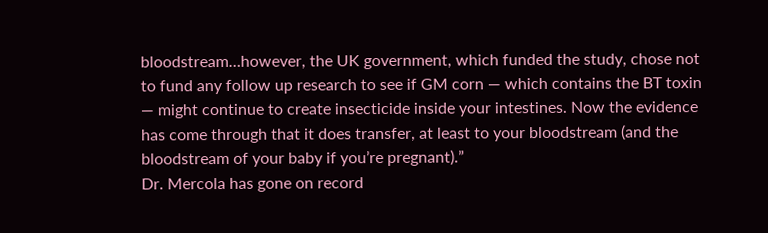bloodstream…however, the UK government, which funded the study, chose not to fund any follow up research to see if GM corn — which contains the BT toxin — might continue to create insecticide inside your intestines. Now the evidence has come through that it does transfer, at least to your bloodstream (and the bloodstream of your baby if you’re pregnant).”
Dr. Mercola has gone on record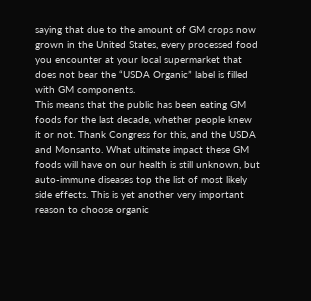saying that due to the amount of GM crops now grown in the United States, every processed food you encounter at your local supermarket that does not bear the “USDA Organic” label is filled with GM components.
This means that the public has been eating GM foods for the last decade, whether people knew it or not. Thank Congress for this, and the USDA and Monsanto. What ultimate impact these GM foods will have on our health is still unknown, but auto-immune diseases top the list of most likely side effects. This is yet another very important reason to choose organic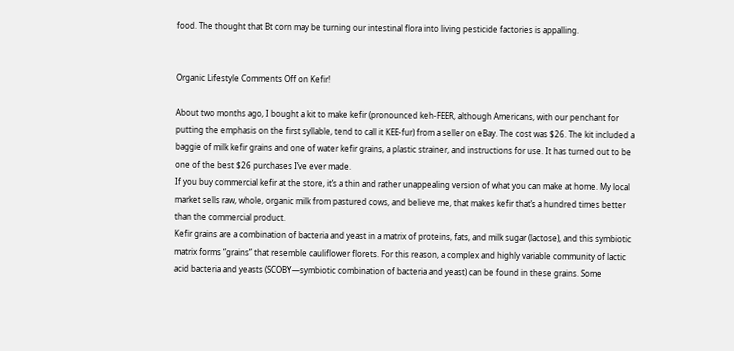food. The thought that Bt corn may be turning our intestinal flora into living pesticide factories is appalling.


Organic Lifestyle Comments Off on Kefir!

About two months ago, I bought a kit to make kefir (pronounced keh-FEER, although Americans, with our penchant for putting the emphasis on the first syllable, tend to call it KEE-fur) from a seller on eBay. The cost was $26. The kit included a baggie of milk kefir grains and one of water kefir grains, a plastic strainer, and instructions for use. It has turned out to be one of the best $26 purchases I’ve ever made.
If you buy commercial kefir at the store, it’s a thin and rather unappealing version of what you can make at home. My local market sells raw, whole, organic milk from pastured cows, and believe me, that makes kefir that’s a hundred times better than the commercial product.
Kefir grains are a combination of bacteria and yeast in a matrix of proteins, fats, and milk sugar (lactose), and this symbiotic matrix forms “grains” that resemble cauliflower florets. For this reason, a complex and highly variable community of lactic acid bacteria and yeasts (SCOBY—symbiotic combination of bacteria and yeast) can be found in these grains. Some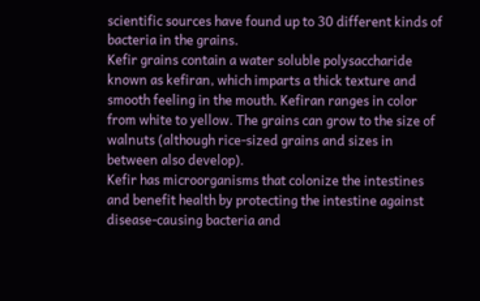scientific sources have found up to 30 different kinds of bacteria in the grains.
Kefir grains contain a water soluble polysaccharide known as kefiran, which imparts a thick texture and smooth feeling in the mouth. Kefiran ranges in color from white to yellow. The grains can grow to the size of walnuts (although rice-sized grains and sizes in between also develop).
Kefir has microorganisms that colonize the intestines and benefit health by protecting the intestine against disease-causing bacteria and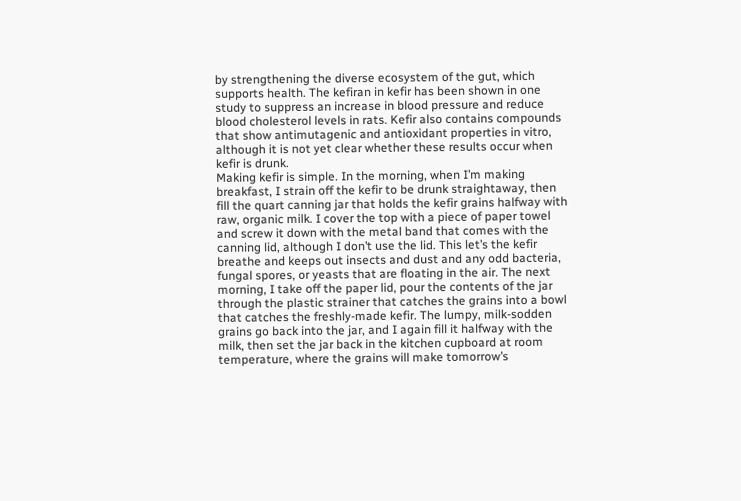by strengthening the diverse ecosystem of the gut, which supports health. The kefiran in kefir has been shown in one study to suppress an increase in blood pressure and reduce blood cholesterol levels in rats. Kefir also contains compounds that show antimutagenic and antioxidant properties in vitro, although it is not yet clear whether these results occur when kefir is drunk.
Making kefir is simple. In the morning, when I’m making breakfast, I strain off the kefir to be drunk straightaway, then fill the quart canning jar that holds the kefir grains halfway with raw, organic milk. I cover the top with a piece of paper towel and screw it down with the metal band that comes with the canning lid, although I don’t use the lid. This let’s the kefir breathe and keeps out insects and dust and any odd bacteria, fungal spores, or yeasts that are floating in the air. The next morning, I take off the paper lid, pour the contents of the jar through the plastic strainer that catches the grains into a bowl that catches the freshly-made kefir. The lumpy, milk-sodden grains go back into the jar, and I again fill it halfway with the milk, then set the jar back in the kitchen cupboard at room temperature, where the grains will make tomorrow’s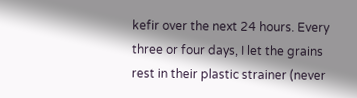kefir over the next 24 hours. Every three or four days, I let the grains rest in their plastic strainer (never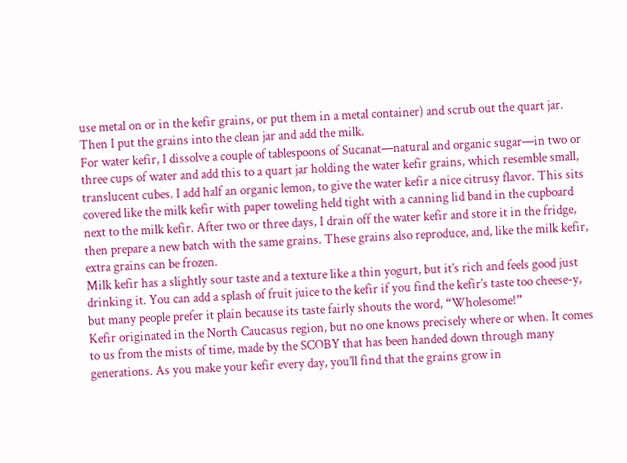use metal on or in the kefir grains, or put them in a metal container) and scrub out the quart jar. Then I put the grains into the clean jar and add the milk.
For water kefir, I dissolve a couple of tablespoons of Sucanat—natural and organic sugar—in two or three cups of water and add this to a quart jar holding the water kefir grains, which resemble small, translucent cubes. I add half an organic lemon, to give the water kefir a nice citrusy flavor. This sits covered like the milk kefir with paper toweling held tight with a canning lid band in the cupboard next to the milk kefir. After two or three days, I drain off the water kefir and store it in the fridge, then prepare a new batch with the same grains. These grains also reproduce, and, like the milk kefir, extra grains can be frozen.
Milk kefir has a slightly sour taste and a texture like a thin yogurt, but it’s rich and feels good just drinking it. You can add a splash of fruit juice to the kefir if you find the kefir’s taste too cheese-y, but many people prefer it plain because its taste fairly shouts the word, “Wholesome!”
Kefir originated in the North Caucasus region, but no one knows precisely where or when. It comes to us from the mists of time, made by the SCOBY that has been handed down through many generations. As you make your kefir every day, you’ll find that the grains grow in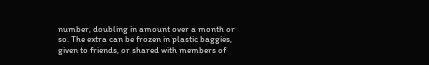number, doubling in amount over a month or so. The extra can be frozen in plastic baggies, given to friends, or shared with members of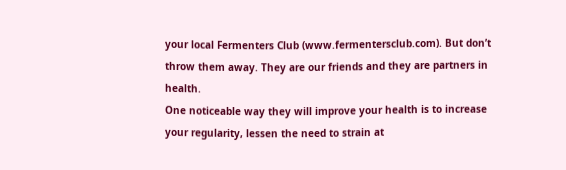your local Fermenters Club (www.fermentersclub.com). But don’t throw them away. They are our friends and they are partners in health.
One noticeable way they will improve your health is to increase your regularity, lessen the need to strain at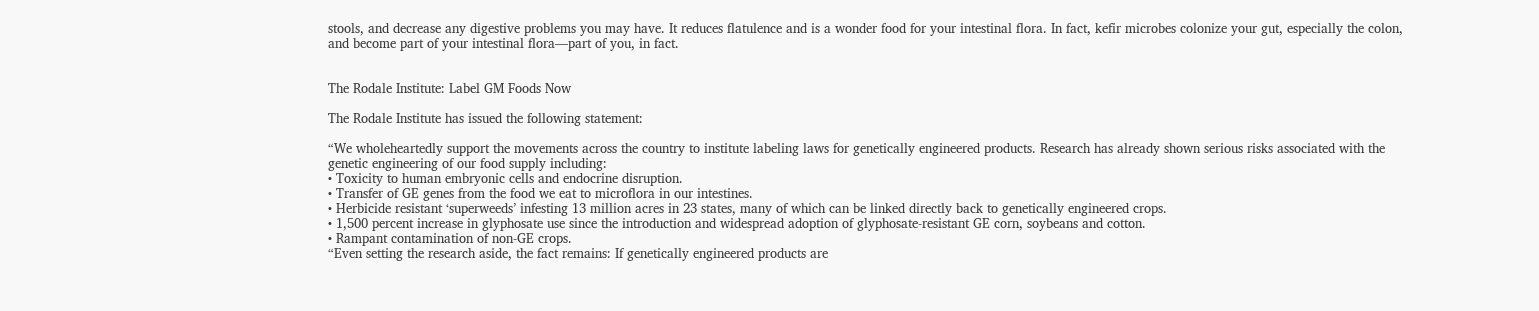stools, and decrease any digestive problems you may have. It reduces flatulence and is a wonder food for your intestinal flora. In fact, kefir microbes colonize your gut, especially the colon, and become part of your intestinal flora—part of you, in fact.


The Rodale Institute: Label GM Foods Now

The Rodale Institute has issued the following statement:

“We wholeheartedly support the movements across the country to institute labeling laws for genetically engineered products. Research has already shown serious risks associated with the genetic engineering of our food supply including:
• Toxicity to human embryonic cells and endocrine disruption.
• Transfer of GE genes from the food we eat to microflora in our intestines.
• Herbicide resistant ‘superweeds’ infesting 13 million acres in 23 states, many of which can be linked directly back to genetically engineered crops.
• 1,500 percent increase in glyphosate use since the introduction and widespread adoption of glyphosate-resistant GE corn, soybeans and cotton.
• Rampant contamination of non-GE crops.
“Even setting the research aside, the fact remains: If genetically engineered products are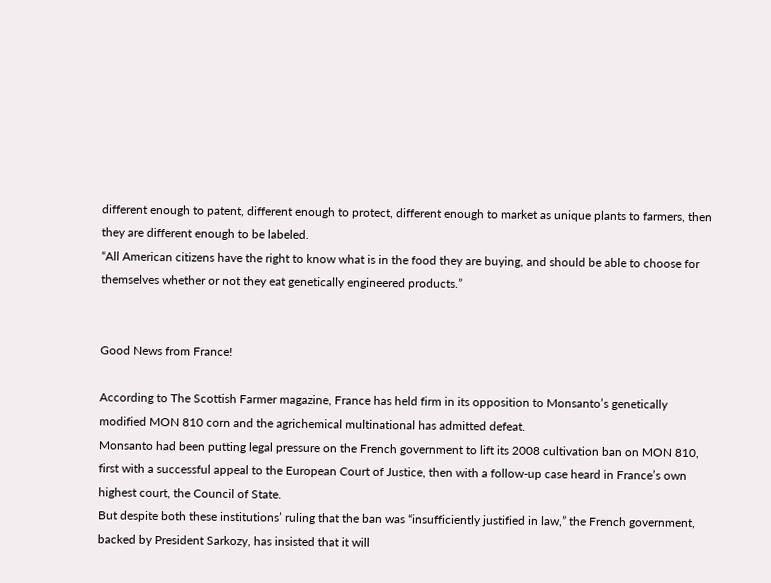different enough to patent, different enough to protect, different enough to market as unique plants to farmers, then they are different enough to be labeled.
“All American citizens have the right to know what is in the food they are buying, and should be able to choose for themselves whether or not they eat genetically engineered products.”


Good News from France!

According to The Scottish Farmer magazine, France has held firm in its opposition to Monsanto’s genetically modified MON 810 corn and the agrichemical multinational has admitted defeat.
Monsanto had been putting legal pressure on the French government to lift its 2008 cultivation ban on MON 810, first with a successful appeal to the European Court of Justice, then with a follow-up case heard in France’s own highest court, the Council of State.
But despite both these institutions’ ruling that the ban was “insufficiently justified in law,” the French government, backed by President Sarkozy, has insisted that it will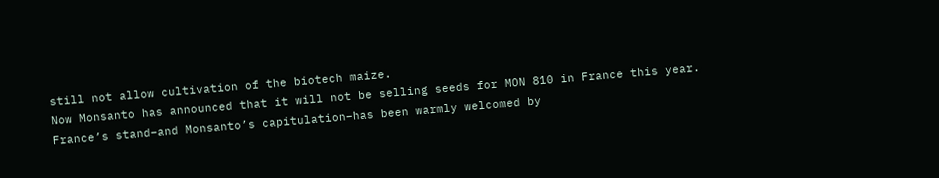still not allow cultivation of the biotech maize.
Now Monsanto has announced that it will not be selling seeds for MON 810 in France this year.
France’s stand–and Monsanto’s capitulation–has been warmly welcomed by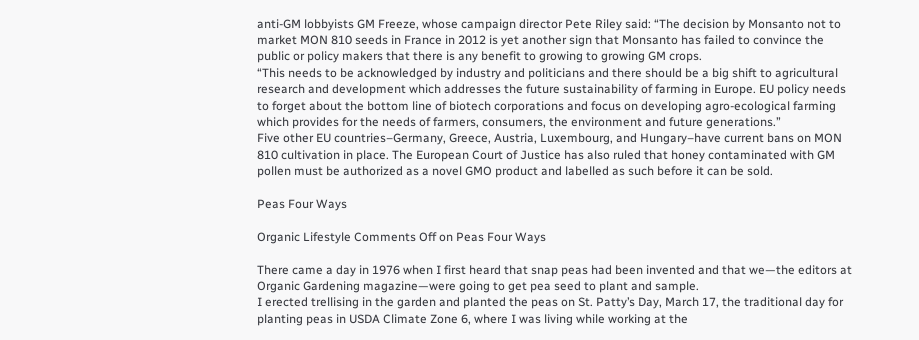anti-GM lobbyists GM Freeze, whose campaign director Pete Riley said: “The decision by Monsanto not to market MON 810 seeds in France in 2012 is yet another sign that Monsanto has failed to convince the public or policy makers that there is any benefit to growing to growing GM crops.
“This needs to be acknowledged by industry and politicians and there should be a big shift to agricultural research and development which addresses the future sustainability of farming in Europe. EU policy needs to forget about the bottom line of biotech corporations and focus on developing agro-ecological farming which provides for the needs of farmers, consumers, the environment and future generations.”
Five other EU countries–Germany, Greece, Austria, Luxembourg, and Hungary–have current bans on MON 810 cultivation in place. The European Court of Justice has also ruled that honey contaminated with GM pollen must be authorized as a novel GMO product and labelled as such before it can be sold.

Peas Four Ways

Organic Lifestyle Comments Off on Peas Four Ways

There came a day in 1976 when I first heard that snap peas had been invented and that we—the editors at Organic Gardening magazine—were going to get pea seed to plant and sample.
I erected trellising in the garden and planted the peas on St. Patty’s Day, March 17, the traditional day for planting peas in USDA Climate Zone 6, where I was living while working at the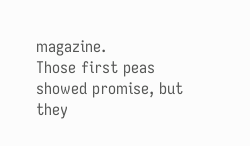magazine.
Those first peas showed promise, but they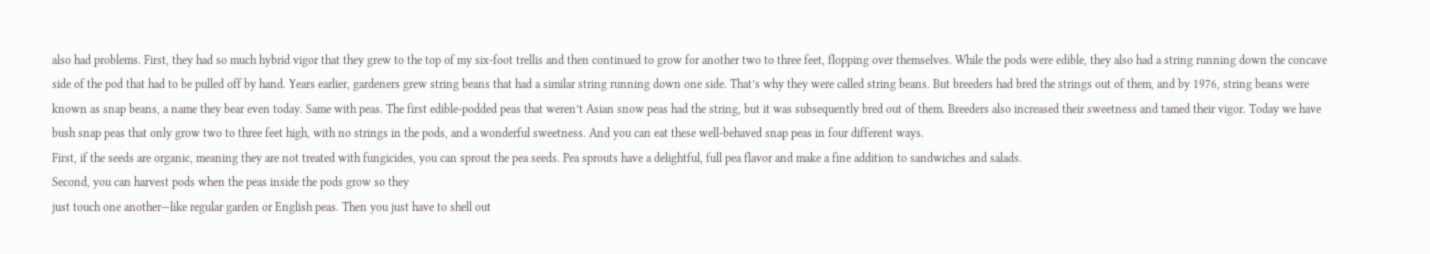also had problems. First, they had so much hybrid vigor that they grew to the top of my six-foot trellis and then continued to grow for another two to three feet, flopping over themselves. While the pods were edible, they also had a string running down the concave side of the pod that had to be pulled off by hand. Years earlier, gardeners grew string beans that had a similar string running down one side. That’s why they were called string beans. But breeders had bred the strings out of them, and by 1976, string beans were known as snap beans, a name they bear even today. Same with peas. The first edible-podded peas that weren’t Asian snow peas had the string, but it was subsequently bred out of them. Breeders also increased their sweetness and tamed their vigor. Today we have bush snap peas that only grow two to three feet high, with no strings in the pods, and a wonderful sweetness. And you can eat these well-behaved snap peas in four different ways.
First, if the seeds are organic, meaning they are not treated with fungicides, you can sprout the pea seeds. Pea sprouts have a delightful, full pea flavor and make a fine addition to sandwiches and salads.
Second, you can harvest pods when the peas inside the pods grow so they
just touch one another—like regular garden or English peas. Then you just have to shell out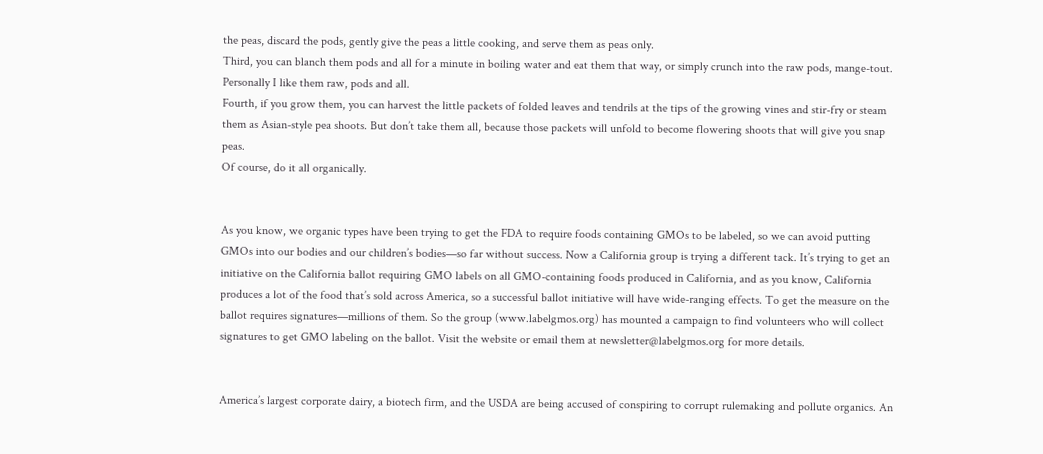the peas, discard the pods, gently give the peas a little cooking, and serve them as peas only.
Third, you can blanch them pods and all for a minute in boiling water and eat them that way, or simply crunch into the raw pods, mange-tout. Personally I like them raw, pods and all.
Fourth, if you grow them, you can harvest the little packets of folded leaves and tendrils at the tips of the growing vines and stir-fry or steam them as Asian-style pea shoots. But don’t take them all, because those packets will unfold to become flowering shoots that will give you snap peas.
Of course, do it all organically.


As you know, we organic types have been trying to get the FDA to require foods containing GMOs to be labeled, so we can avoid putting GMOs into our bodies and our children’s bodies—so far without success. Now a California group is trying a different tack. It’s trying to get an initiative on the California ballot requiring GMO labels on all GMO-containing foods produced in California, and as you know, California produces a lot of the food that’s sold across America, so a successful ballot initiative will have wide-ranging effects. To get the measure on the ballot requires signatures—millions of them. So the group (www.labelgmos.org) has mounted a campaign to find volunteers who will collect signatures to get GMO labeling on the ballot. Visit the website or email them at newsletter@labelgmos.org for more details.


America’s largest corporate dairy, a biotech firm, and the USDA are being accused of conspiring to corrupt rulemaking and pollute organics. An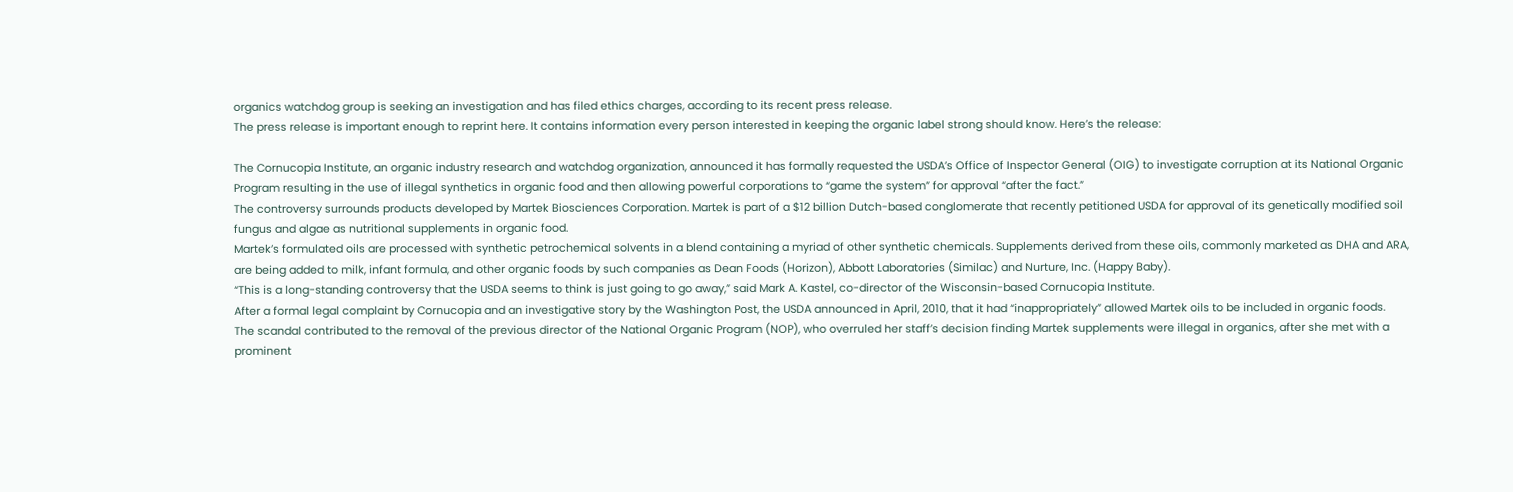organics watchdog group is seeking an investigation and has filed ethics charges, according to its recent press release.
The press release is important enough to reprint here. It contains information every person interested in keeping the organic label strong should know. Here’s the release:

The Cornucopia Institute, an organic industry research and watchdog organization, announced it has formally requested the USDA’s Office of Inspector General (OIG) to investigate corruption at its National Organic Program resulting in the use of illegal synthetics in organic food and then allowing powerful corporations to “game the system” for approval “after the fact.”
The controversy surrounds products developed by Martek Biosciences Corporation. Martek is part of a $12 billion Dutch-based conglomerate that recently petitioned USDA for approval of its genetically modified soil fungus and algae as nutritional supplements in organic food.
Martek’s formulated oils are processed with synthetic petrochemical solvents in a blend containing a myriad of other synthetic chemicals. Supplements derived from these oils, commonly marketed as DHA and ARA, are being added to milk, infant formula, and other organic foods by such companies as Dean Foods (Horizon), Abbott Laboratories (Similac) and Nurture, Inc. (Happy Baby).
“This is a long-standing controversy that the USDA seems to think is just going to go away,” said Mark A. Kastel, co-director of the Wisconsin-based Cornucopia Institute.
After a formal legal complaint by Cornucopia and an investigative story by the Washington Post, the USDA announced in April, 2010, that it had “inappropriately” allowed Martek oils to be included in organic foods.
The scandal contributed to the removal of the previous director of the National Organic Program (NOP), who overruled her staff’s decision finding Martek supplements were illegal in organics, after she met with a prominent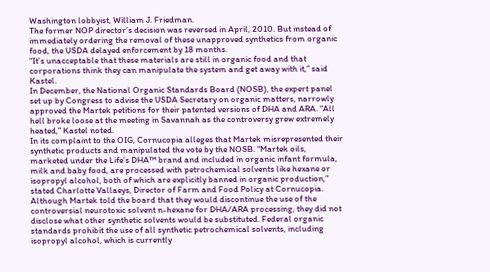Washington lobbyist, William J. Friedman.
The former NOP director’s decision was reversed in April, 2010. But instead of immediately ordering the removal of these unapproved synthetics from organic food, the USDA delayed enforcement by 18 months.
“It’s unacceptable that these materials are still in organic food and that corporations think they can manipulate the system and get away with it,” said Kastel.
In December, the National Organic Standards Board (NOSB), the expert panel set up by Congress to advise the USDA Secretary on organic matters, narrowly approved the Martek petitions for their patented versions of DHA and ARA. “All hell broke loose at the meeting in Savannah as the controversy grew extremely heated,” Kastel noted.
In its complaint to the OIG, Cornucopia alleges that Martek misrepresented their synthetic products and manipulated the vote by the NOSB. “Martek oils, marketed under the Life’s DHA™ brand and included in organic infant formula, milk and baby food, are processed with petrochemical solvents like hexane or isopropyl alcohol, both of which are explicitly banned in organic production,” stated Charlotte Vallaeys, Director of Farm and Food Policy at Cornucopia.
Although Martek told the board that they would discontinue the use of the controversial neurotoxic solvent n-hexane for DHA/ARA processing, they did not disclose what other synthetic solvents would be substituted. Federal organic standards prohibit the use of all synthetic petrochemical solvents, including isopropyl alcohol, which is currently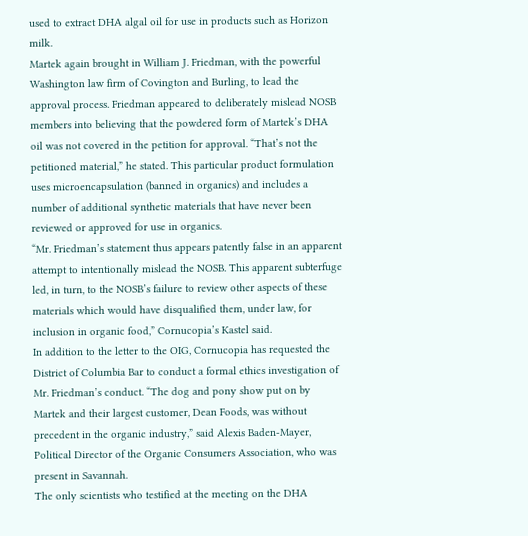used to extract DHA algal oil for use in products such as Horizon milk.
Martek again brought in William J. Friedman, with the powerful Washington law firm of Covington and Burling, to lead the approval process. Friedman appeared to deliberately mislead NOSB members into believing that the powdered form of Martek’s DHA oil was not covered in the petition for approval. “That’s not the petitioned material,” he stated. This particular product formulation uses microencapsulation (banned in organics) and includes a number of additional synthetic materials that have never been reviewed or approved for use in organics.
“Mr. Friedman’s statement thus appears patently false in an apparent attempt to intentionally mislead the NOSB. This apparent subterfuge led, in turn, to the NOSB’s failure to review other aspects of these materials which would have disqualified them, under law, for inclusion in organic food,” Cornucopia’s Kastel said.
In addition to the letter to the OIG, Cornucopia has requested the District of Columbia Bar to conduct a formal ethics investigation of Mr. Friedman’s conduct. “The dog and pony show put on by Martek and their largest customer, Dean Foods, was without precedent in the organic industry,” said Alexis Baden-Mayer, Political Director of the Organic Consumers Association, who was present in Savannah.
The only scientists who testified at the meeting on the DHA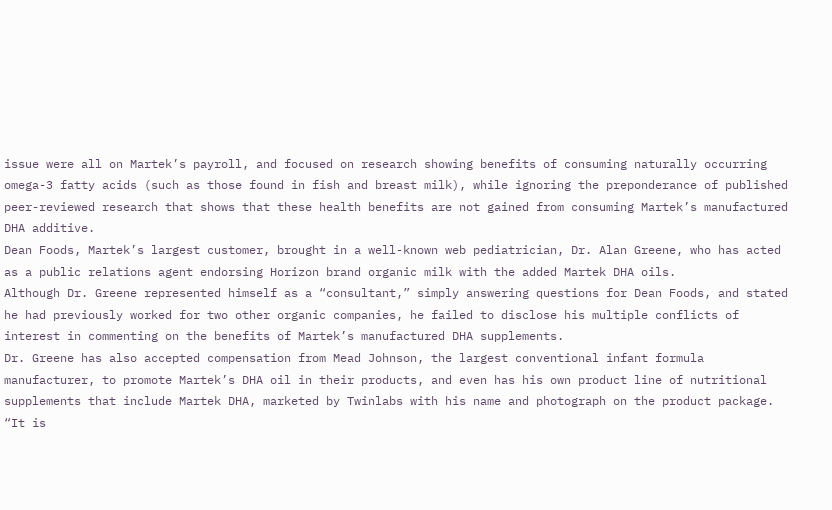issue were all on Martek’s payroll, and focused on research showing benefits of consuming naturally occurring omega-3 fatty acids (such as those found in fish and breast milk), while ignoring the preponderance of published peer-reviewed research that shows that these health benefits are not gained from consuming Martek’s manufactured DHA additive.
Dean Foods, Martek’s largest customer, brought in a well-known web pediatrician, Dr. Alan Greene, who has acted as a public relations agent endorsing Horizon brand organic milk with the added Martek DHA oils.
Although Dr. Greene represented himself as a “consultant,” simply answering questions for Dean Foods, and stated he had previously worked for two other organic companies, he failed to disclose his multiple conflicts of interest in commenting on the benefits of Martek’s manufactured DHA supplements.
Dr. Greene has also accepted compensation from Mead Johnson, the largest conventional infant formula manufacturer, to promote Martek’s DHA oil in their products, and even has his own product line of nutritional supplements that include Martek DHA, marketed by Twinlabs with his name and photograph on the product package.
“It is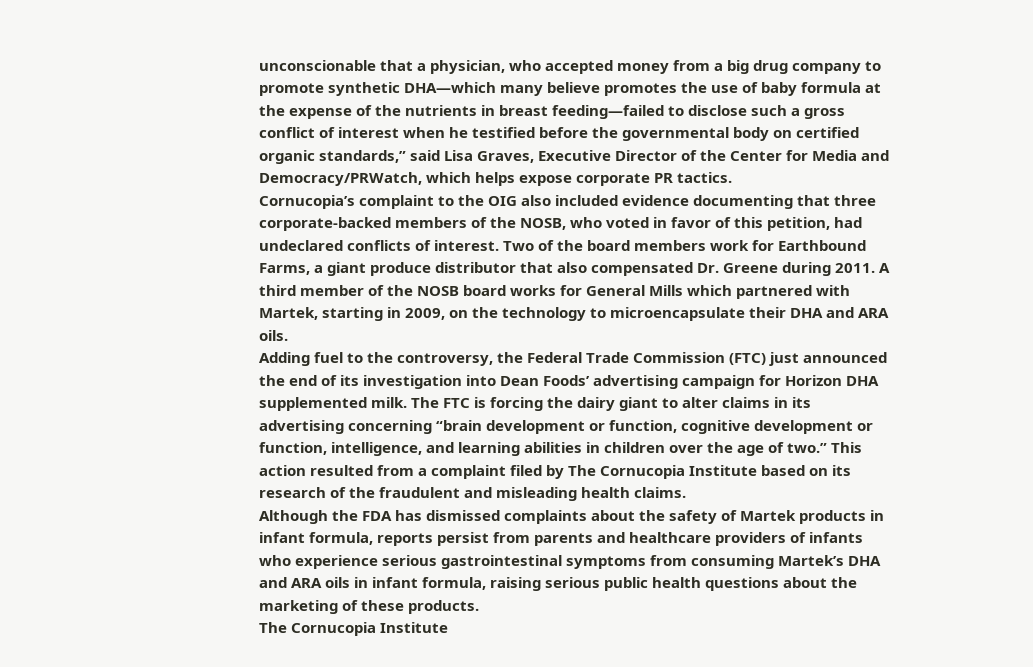unconscionable that a physician, who accepted money from a big drug company to promote synthetic DHA—which many believe promotes the use of baby formula at the expense of the nutrients in breast feeding—failed to disclose such a gross conflict of interest when he testified before the governmental body on certified organic standards,” said Lisa Graves, Executive Director of the Center for Media and Democracy/PRWatch, which helps expose corporate PR tactics.
Cornucopia’s complaint to the OIG also included evidence documenting that three corporate-backed members of the NOSB, who voted in favor of this petition, had undeclared conflicts of interest. Two of the board members work for Earthbound Farms, a giant produce distributor that also compensated Dr. Greene during 2011. A third member of the NOSB board works for General Mills which partnered with Martek, starting in 2009, on the technology to microencapsulate their DHA and ARA oils.
Adding fuel to the controversy, the Federal Trade Commission (FTC) just announced the end of its investigation into Dean Foods’ advertising campaign for Horizon DHA supplemented milk. The FTC is forcing the dairy giant to alter claims in its advertising concerning “brain development or function, cognitive development or function, intelligence, and learning abilities in children over the age of two.” This action resulted from a complaint filed by The Cornucopia Institute based on its research of the fraudulent and misleading health claims.
Although the FDA has dismissed complaints about the safety of Martek products in infant formula, reports persist from parents and healthcare providers of infants who experience serious gastrointestinal symptoms from consuming Martek’s DHA and ARA oils in infant formula, raising serious public health questions about the marketing of these products.
The Cornucopia Institute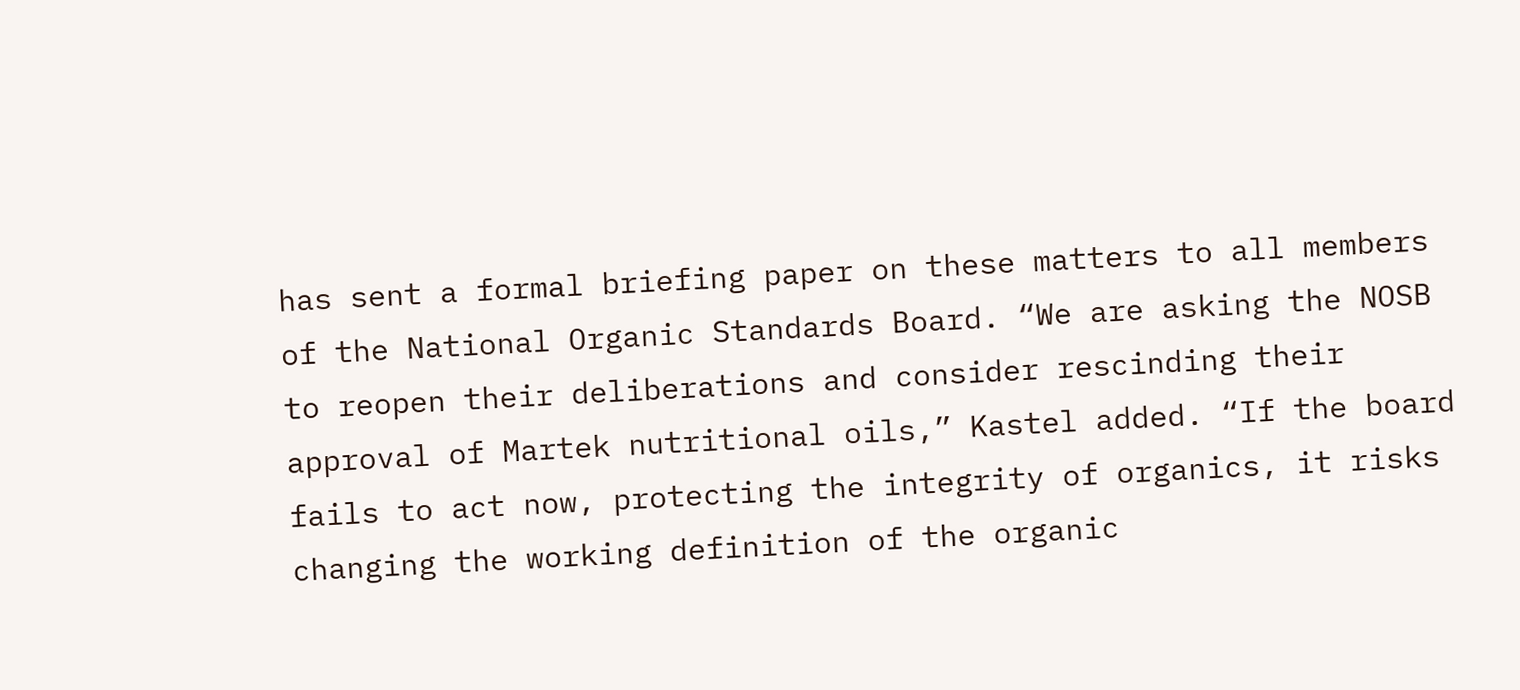has sent a formal briefing paper on these matters to all members of the National Organic Standards Board. “We are asking the NOSB to reopen their deliberations and consider rescinding their approval of Martek nutritional oils,” Kastel added. “If the board fails to act now, protecting the integrity of organics, it risks changing the working definition of the organic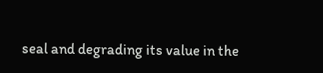seal and degrading its value in the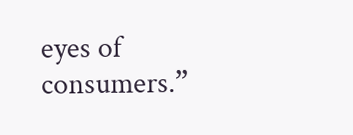eyes of consumers.”